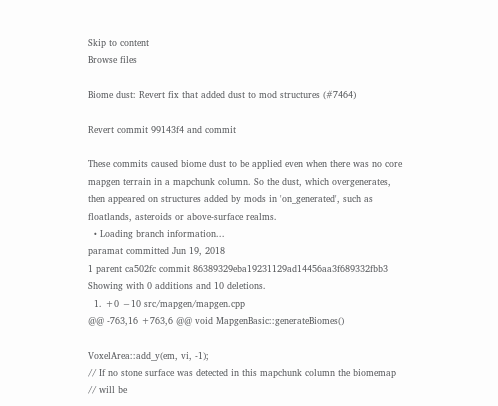Skip to content
Browse files

Biome dust: Revert fix that added dust to mod structures (#7464)

Revert commit 99143f4 and commit

These commits caused biome dust to be applied even when there was no core
mapgen terrain in a mapchunk column. So the dust, which overgenerates,
then appeared on structures added by mods in 'on_generated', such as
floatlands, asteroids or above-surface realms.
  • Loading branch information...
paramat committed Jun 19, 2018
1 parent ca502fc commit 86389329eba19231129ad14456aa3f689332fbb3
Showing with 0 additions and 10 deletions.
  1. +0 −10 src/mapgen/mapgen.cpp
@@ -763,16 +763,6 @@ void MapgenBasic::generateBiomes()

VoxelArea::add_y(em, vi, -1);
// If no stone surface was detected in this mapchunk column the biomemap
// will be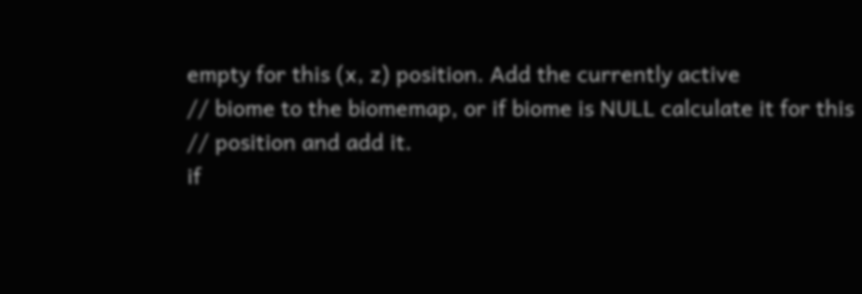empty for this (x, z) position. Add the currently active
// biome to the biomemap, or if biome is NULL calculate it for this
// position and add it.
if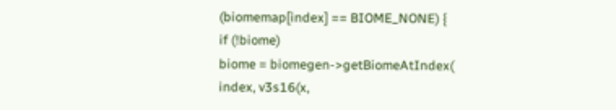(biomemap[index] == BIOME_NONE) {
if (!biome)
biome = biomegen->getBiomeAtIndex(
index, v3s16(x,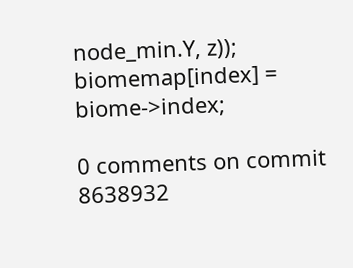node_min.Y, z));
biomemap[index] = biome->index;

0 comments on commit 8638932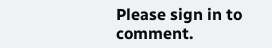Please sign in to comment.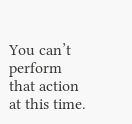You can’t perform that action at this time.